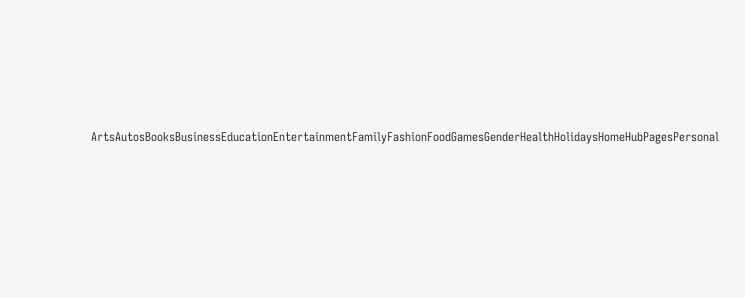ArtsAutosBooksBusinessEducationEntertainmentFamilyFashionFoodGamesGenderHealthHolidaysHomeHubPagesPersonal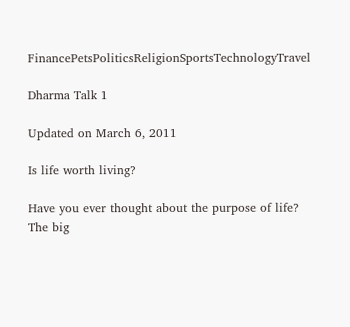FinancePetsPoliticsReligionSportsTechnologyTravel

Dharma Talk 1

Updated on March 6, 2011

Is life worth living?

Have you ever thought about the purpose of life? The big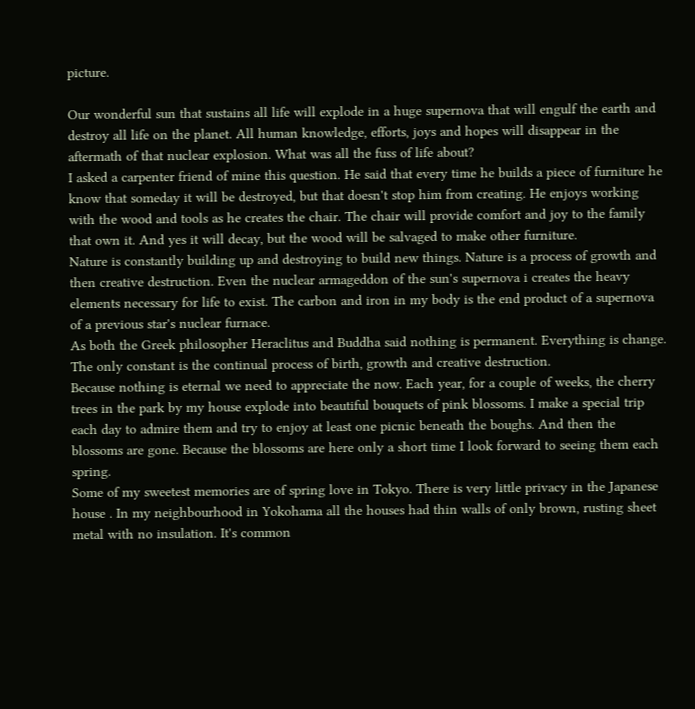picture.

Our wonderful sun that sustains all life will explode in a huge supernova that will engulf the earth and destroy all life on the planet. All human knowledge, efforts, joys and hopes will disappear in the aftermath of that nuclear explosion. What was all the fuss of life about?
I asked a carpenter friend of mine this question. He said that every time he builds a piece of furniture he know that someday it will be destroyed, but that doesn't stop him from creating. He enjoys working with the wood and tools as he creates the chair. The chair will provide comfort and joy to the family that own it. And yes it will decay, but the wood will be salvaged to make other furniture.
Nature is constantly building up and destroying to build new things. Nature is a process of growth and then creative destruction. Even the nuclear armageddon of the sun's supernova i creates the heavy elements necessary for life to exist. The carbon and iron in my body is the end product of a supernova of a previous star's nuclear furnace.
As both the Greek philosopher Heraclitus and Buddha said nothing is permanent. Everything is change. The only constant is the continual process of birth, growth and creative destruction.
Because nothing is eternal we need to appreciate the now. Each year, for a couple of weeks, the cherry trees in the park by my house explode into beautiful bouquets of pink blossoms. I make a special trip each day to admire them and try to enjoy at least one picnic beneath the boughs. And then the blossoms are gone. Because the blossoms are here only a short time I look forward to seeing them each spring.
Some of my sweetest memories are of spring love in Tokyo. There is very little privacy in the Japanese house . In my neighbourhood in Yokohama all the houses had thin walls of only brown, rusting sheet metal with no insulation. It's common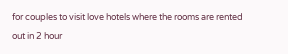for couples to visit love hotels where the rooms are rented out in 2 hour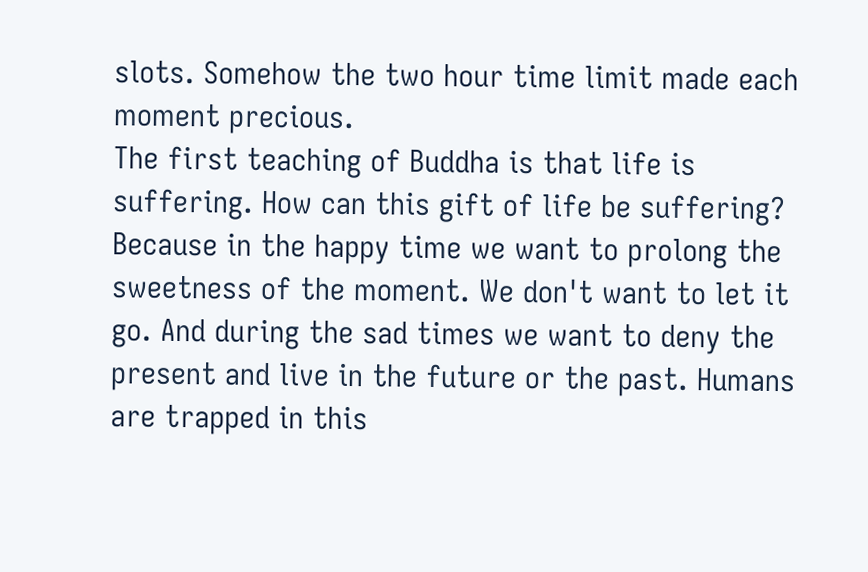slots. Somehow the two hour time limit made each moment precious.
The first teaching of Buddha is that life is suffering. How can this gift of life be suffering? Because in the happy time we want to prolong the sweetness of the moment. We don't want to let it go. And during the sad times we want to deny the present and live in the future or the past. Humans are trapped in this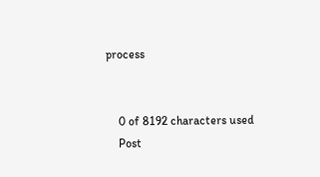process


    0 of 8192 characters used
    Post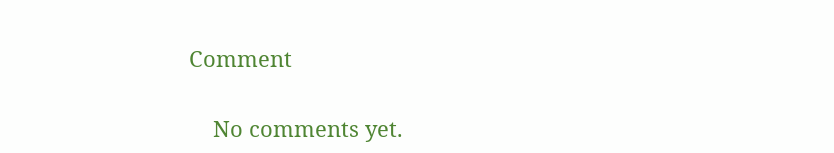Comment

    No comments yet.